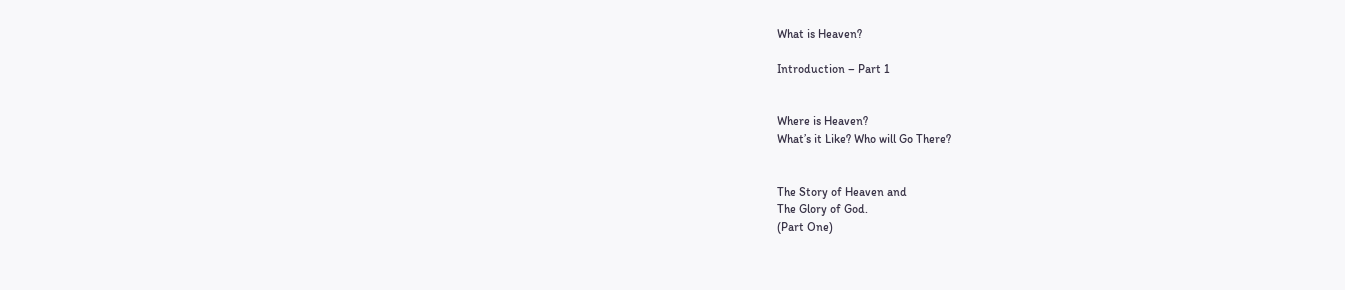What is Heaven?

Introduction – Part 1


Where is Heaven?
What’s it Like? Who will Go There?


The Story of Heaven and
The Glory of God.
(Part One)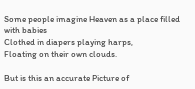Some people imagine Heaven as a place filled with babies
Clothed in diapers playing harps,
Floating on their own clouds.

But is this an accurate Picture of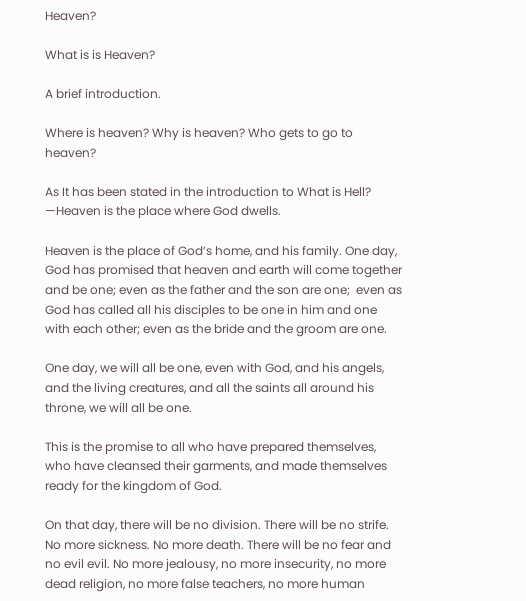Heaven?

What is is Heaven?

A brief introduction.

Where is heaven? Why is heaven? Who gets to go to heaven?

As It has been stated in the introduction to What is Hell? —Heaven is the place where God dwells.

Heaven is the place of God’s home, and his family. One day, God has promised that heaven and earth will come together and be one; even as the father and the son are one;  even as God has called all his disciples to be one in him and one with each other; even as the bride and the groom are one.

One day, we will all be one, even with God, and his angels, and the living creatures, and all the saints all around his throne, we will all be one.

This is the promise to all who have prepared themselves, who have cleansed their garments, and made themselves ready for the kingdom of God.

On that day, there will be no division. There will be no strife. No more sickness. No more death. There will be no fear and no evil evil. No more jealousy, no more insecurity, no more dead religion, no more false teachers, no more human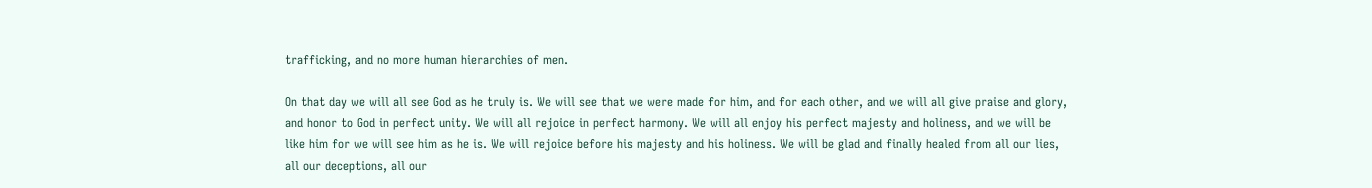trafficking, and no more human hierarchies of men.

On that day we will all see God as he truly is. We will see that we were made for him, and for each other, and we will all give praise and glory, and honor to God in perfect unity. We will all rejoice in perfect harmony. We will all enjoy his perfect majesty and holiness, and we will be like him for we will see him as he is. We will rejoice before his majesty and his holiness. We will be glad and finally healed from all our lies, all our deceptions, all our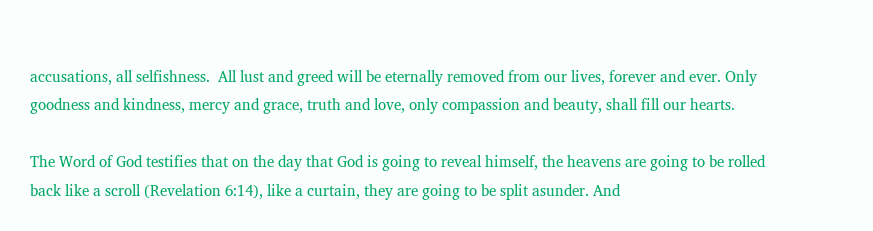accusations, all selfishness.  All lust and greed will be eternally removed from our lives, forever and ever. Only goodness and kindness, mercy and grace, truth and love, only compassion and beauty, shall fill our hearts.

The Word of God testifies that on the day that God is going to reveal himself, the heavens are going to be rolled back like a scroll (Revelation 6:14), like a curtain, they are going to be split asunder. And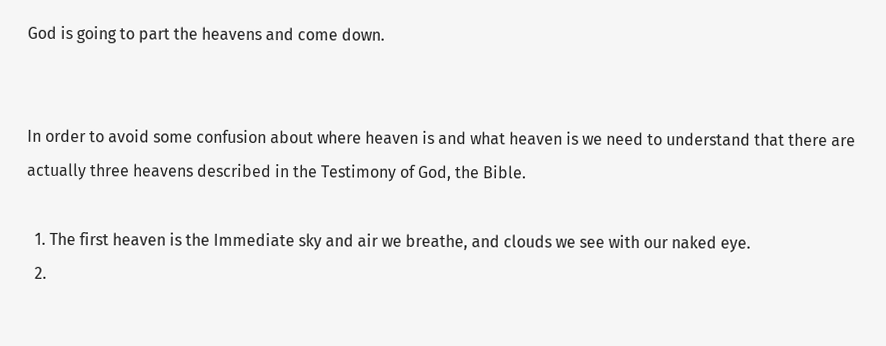God is going to part the heavens and come down.


In order to avoid some confusion about where heaven is and what heaven is we need to understand that there are actually three heavens described in the Testimony of God, the Bible.

  1. The first heaven is the Immediate sky and air we breathe, and clouds we see with our naked eye.
  2.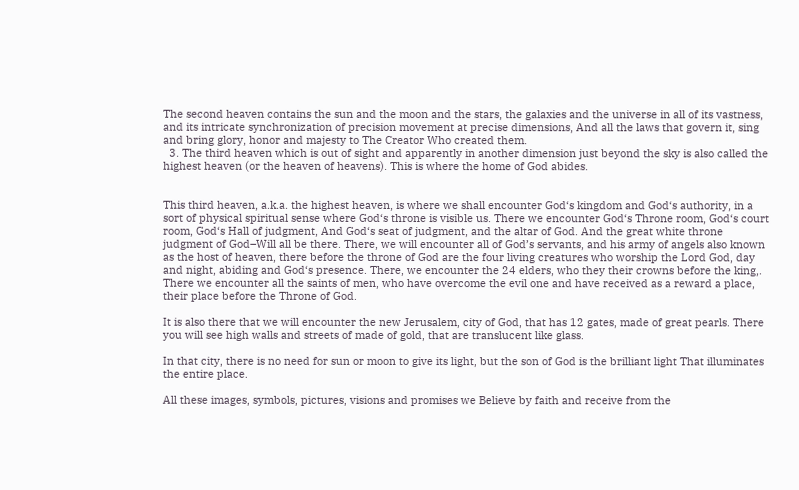The second heaven contains the sun and the moon and the stars, the galaxies and the universe in all of its vastness, and its intricate synchronization of precision movement at precise dimensions, And all the laws that govern it, sing and bring glory, honor and majesty to The Creator Who created them.
  3. The third heaven which is out of sight and apparently in another dimension just beyond the sky is also called the highest heaven (or the heaven of heavens). This is where the home of God abides.


This third heaven, a.k.a. the highest heaven, is where we shall encounter God‘s kingdom and God‘s authority, in a sort of physical spiritual sense where God‘s throne is visible us. There we encounter God‘s Throne room, God‘s court room, God‘s Hall of judgment, And God‘s seat of judgment, and the altar of God. And the great white throne judgment of God–Will all be there. There, we will encounter all of God’s servants, and his army of angels also known as the host of heaven, there before the throne of God are the four living creatures who worship the Lord God, day and night, abiding and God‘s presence. There, we encounter the 24 elders, who they their crowns before the king,. There we encounter all the saints of men, who have overcome the evil one and have received as a reward a place, their place before the Throne of God.

It is also there that we will encounter the new Jerusalem, city of God, that has 12 gates, made of great pearls. There you will see high walls and streets of made of gold, that are translucent like glass.

In that city, there is no need for sun or moon to give its light, but the son of God is the brilliant light That illuminates the entire place.

All these images, symbols, pictures, visions and promises we Believe by faith and receive from the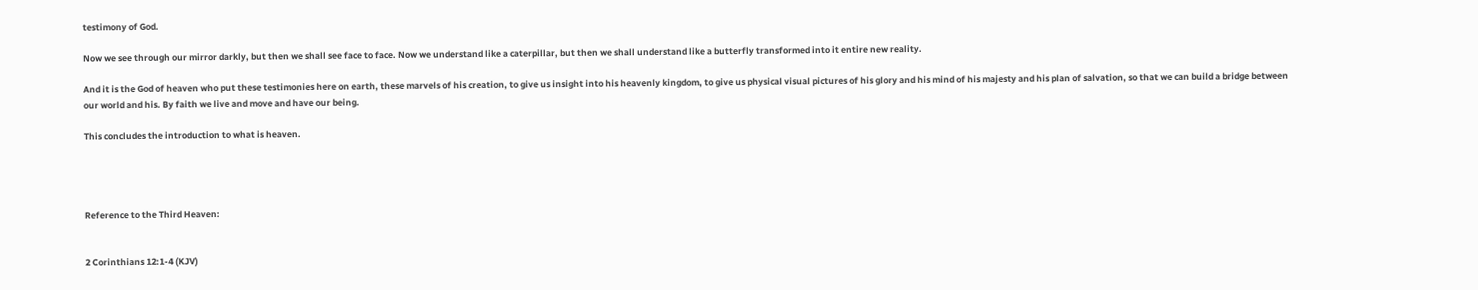testimony of God.

Now we see through our mirror darkly, but then we shall see face to face. Now we understand like a caterpillar, but then we shall understand like a butterfly transformed into it entire new reality.

And it is the God of heaven who put these testimonies here on earth, these marvels of his creation, to give us insight into his heavenly kingdom, to give us physical visual pictures of his glory and his mind of his majesty and his plan of salvation, so that we can build a bridge between our world and his. By faith we live and move and have our being.

This concludes the introduction to what is heaven.




Reference to the Third Heaven:


2 Corinthians 12:1-4 (KJV)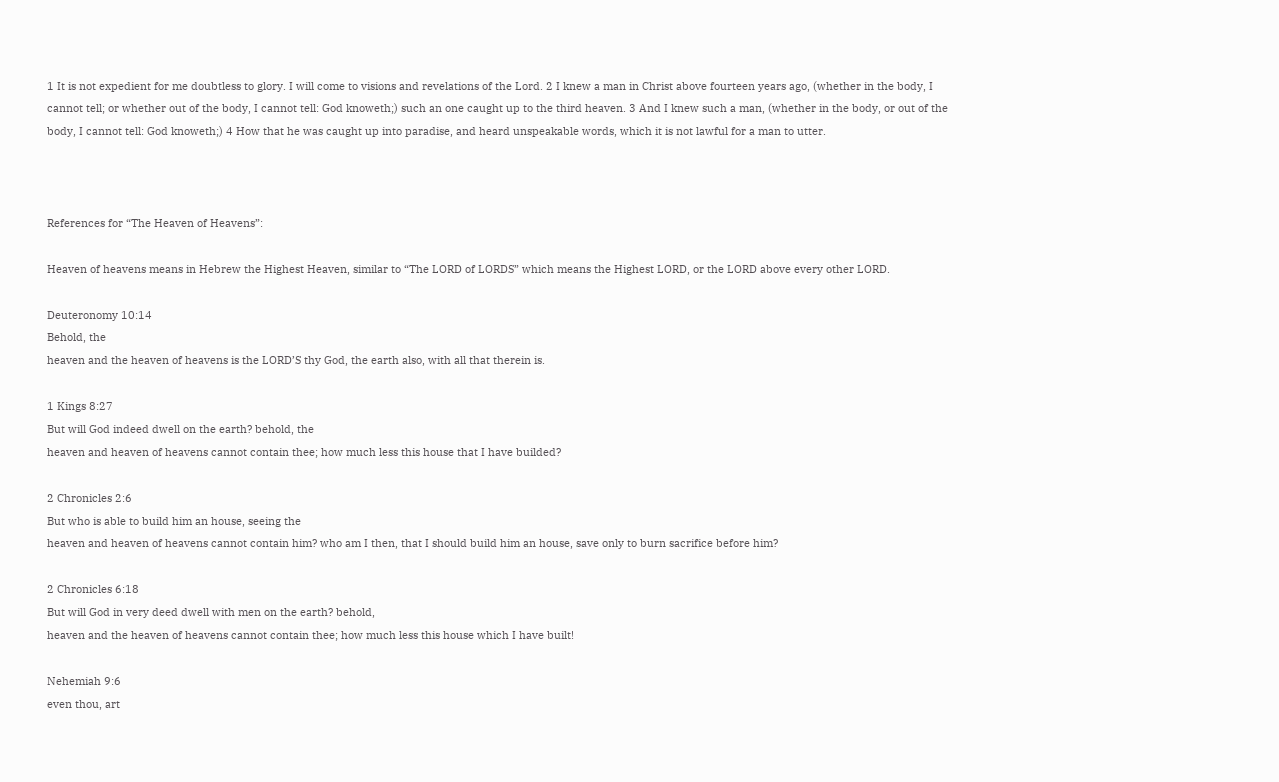1 It is not expedient for me doubtless to glory. I will come to visions and revelations of the Lord. 2 I knew a man in Christ above fourteen years ago, (whether in the body, I cannot tell; or whether out of the body, I cannot tell: God knoweth;) such an one caught up to the third heaven. 3 And I knew such a man, (whether in the body, or out of the body, I cannot tell: God knoweth;) 4 How that he was caught up into paradise, and heard unspeakable words, which it is not lawful for a man to utter.



References for “The Heaven of Heavens”:

Heaven of heavens means in Hebrew the Highest Heaven, similar to “The LORD of LORDS” which means the Highest LORD, or the LORD above every other LORD.

Deuteronomy 10:14
Behold, the
heaven and the heaven of heavens is the LORD’S thy God, the earth also, with all that therein is.

1 Kings 8:27
But will God indeed dwell on the earth? behold, the
heaven and heaven of heavens cannot contain thee; how much less this house that I have builded?

2 Chronicles 2:6
But who is able to build him an house, seeing the
heaven and heaven of heavens cannot contain him? who am I then, that I should build him an house, save only to burn sacrifice before him?

2 Chronicles 6:18
But will God in very deed dwell with men on the earth? behold,
heaven and the heaven of heavens cannot contain thee; how much less this house which I have built!

Nehemiah 9:6
even thou, art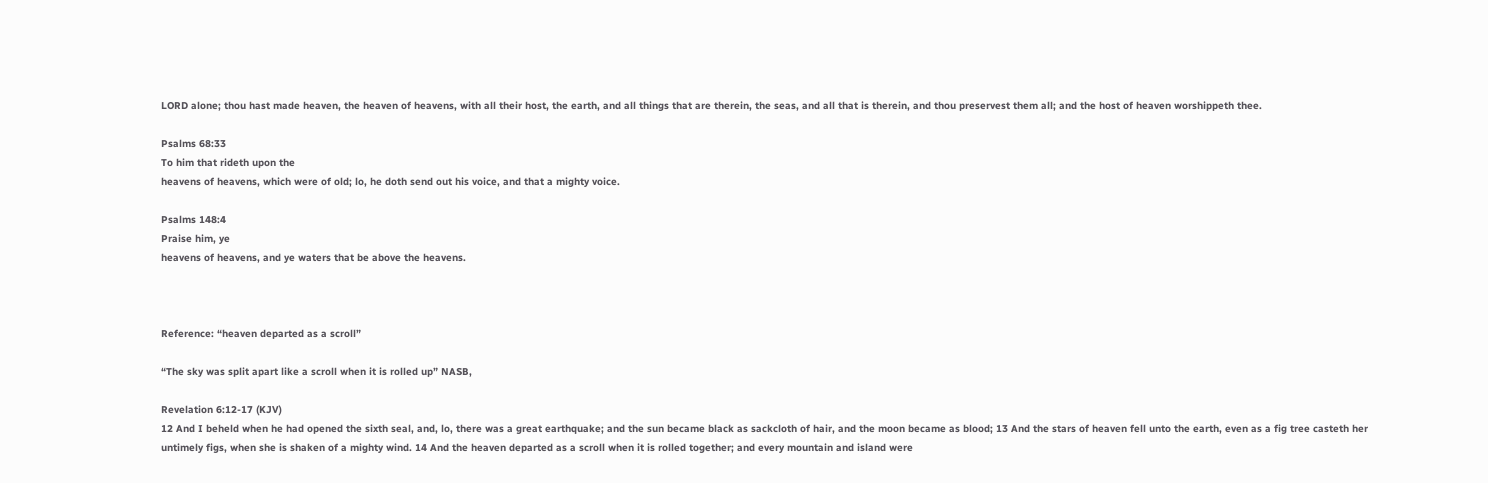LORD alone; thou hast made heaven, the heaven of heavens, with all their host, the earth, and all things that are therein, the seas, and all that is therein, and thou preservest them all; and the host of heaven worshippeth thee.

Psalms 68:33
To him that rideth upon the
heavens of heavens, which were of old; lo, he doth send out his voice, and that a mighty voice.

Psalms 148:4
Praise him, ye
heavens of heavens, and ye waters that be above the heavens.



Reference: “heaven departed as a scroll”

“The sky was split apart like a scroll when it is rolled up” NASB,

Revelation 6:12-17 (KJV)
12 And I beheld when he had opened the sixth seal, and, lo, there was a great earthquake; and the sun became black as sackcloth of hair, and the moon became as blood; 13 And the stars of heaven fell unto the earth, even as a fig tree casteth her untimely figs, when she is shaken of a mighty wind. 14 And the heaven departed as a scroll when it is rolled together; and every mountain and island were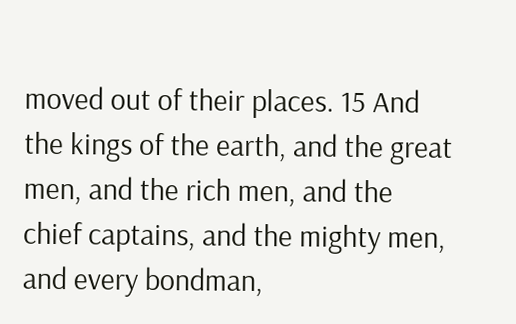moved out of their places. 15 And the kings of the earth, and the great men, and the rich men, and the chief captains, and the mighty men, and every bondman,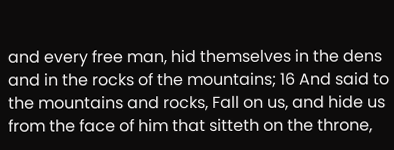and every free man, hid themselves in the dens and in the rocks of the mountains; 16 And said to the mountains and rocks, Fall on us, and hide us from the face of him that sitteth on the throne,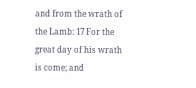and from the wrath of the Lamb: 17 For the great day of his wrath is come; and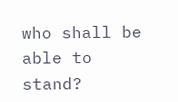who shall be able to stand?